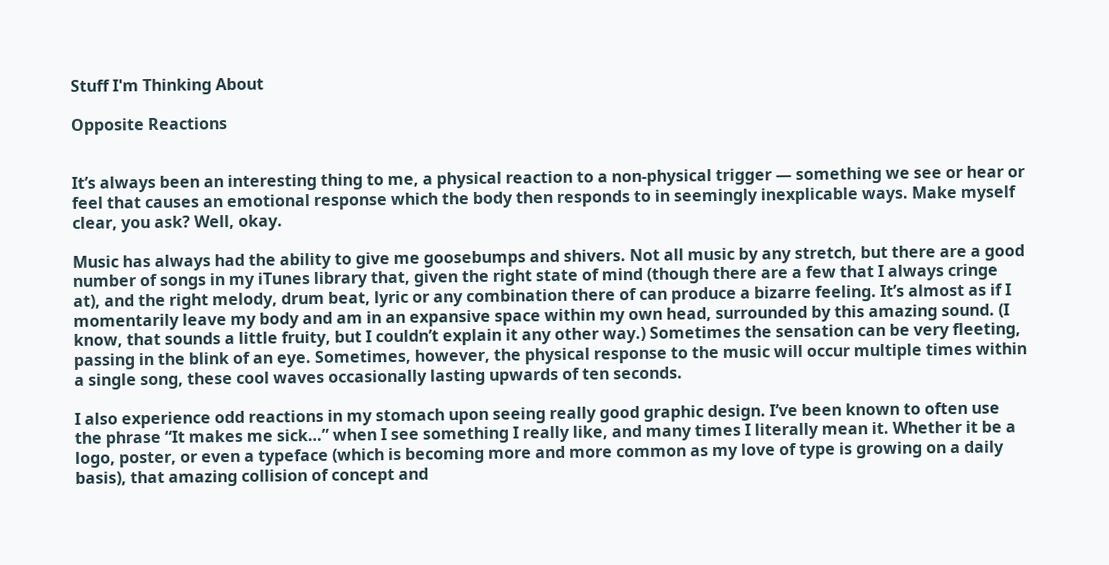Stuff I'm Thinking About

Opposite Reactions


It’s always been an interesting thing to me, a physical reaction to a non-physical trigger — something we see or hear or feel that causes an emotional response which the body then responds to in seemingly inexplicable ways. Make myself clear, you ask? Well, okay.

Music has always had the ability to give me goosebumps and shivers. Not all music by any stretch, but there are a good number of songs in my iTunes library that, given the right state of mind (though there are a few that I always cringe at), and the right melody, drum beat, lyric or any combination there of can produce a bizarre feeling. It’s almost as if I momentarily leave my body and am in an expansive space within my own head, surrounded by this amazing sound. (I know, that sounds a little fruity, but I couldn’t explain it any other way.) Sometimes the sensation can be very fleeting, passing in the blink of an eye. Sometimes, however, the physical response to the music will occur multiple times within a single song, these cool waves occasionally lasting upwards of ten seconds.

I also experience odd reactions in my stomach upon seeing really good graphic design. I’ve been known to often use the phrase “It makes me sick…” when I see something I really like, and many times I literally mean it. Whether it be a logo, poster, or even a typeface (which is becoming more and more common as my love of type is growing on a daily basis), that amazing collision of concept and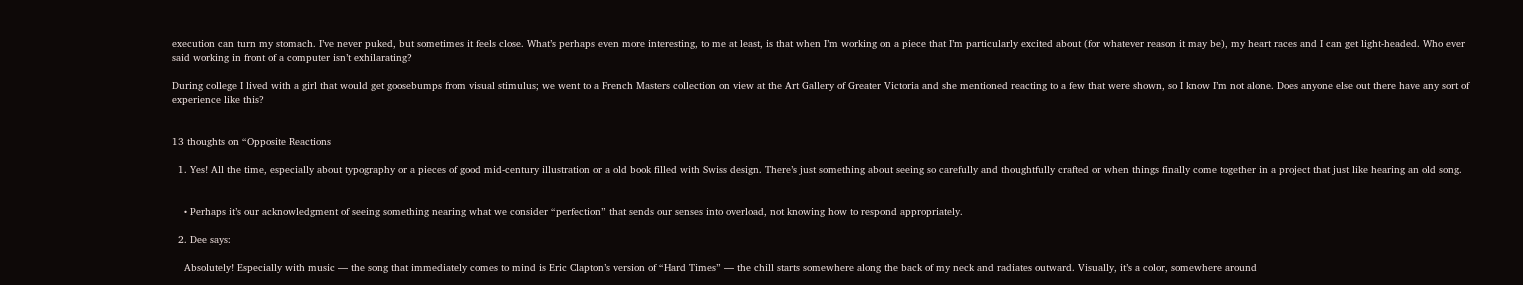execution can turn my stomach. I’ve never puked, but sometimes it feels close. What’s perhaps even more interesting, to me at least, is that when I’m working on a piece that I’m particularly excited about (for whatever reason it may be), my heart races and I can get light-headed. Who ever said working in front of a computer isn’t exhilarating?

During college I lived with a girl that would get goosebumps from visual stimulus; we went to a French Masters collection on view at the Art Gallery of Greater Victoria and she mentioned reacting to a few that were shown, so I know I’m not alone. Does anyone else out there have any sort of experience like this?


13 thoughts on “Opposite Reactions

  1. Yes! All the time, especially about typography or a pieces of good mid-century illustration or a old book filled with Swiss design. There’s just something about seeing so carefully and thoughtfully crafted or when things finally come together in a project that just like hearing an old song.


    • Perhaps it’s our acknowledgment of seeing something nearing what we consider “perfection” that sends our senses into overload, not knowing how to respond appropriately.

  2. Dee says:

    Absolutely! Especially with music — the song that immediately comes to mind is Eric Clapton’s version of “Hard Times” — the chill starts somewhere along the back of my neck and radiates outward. Visually, it’s a color, somewhere around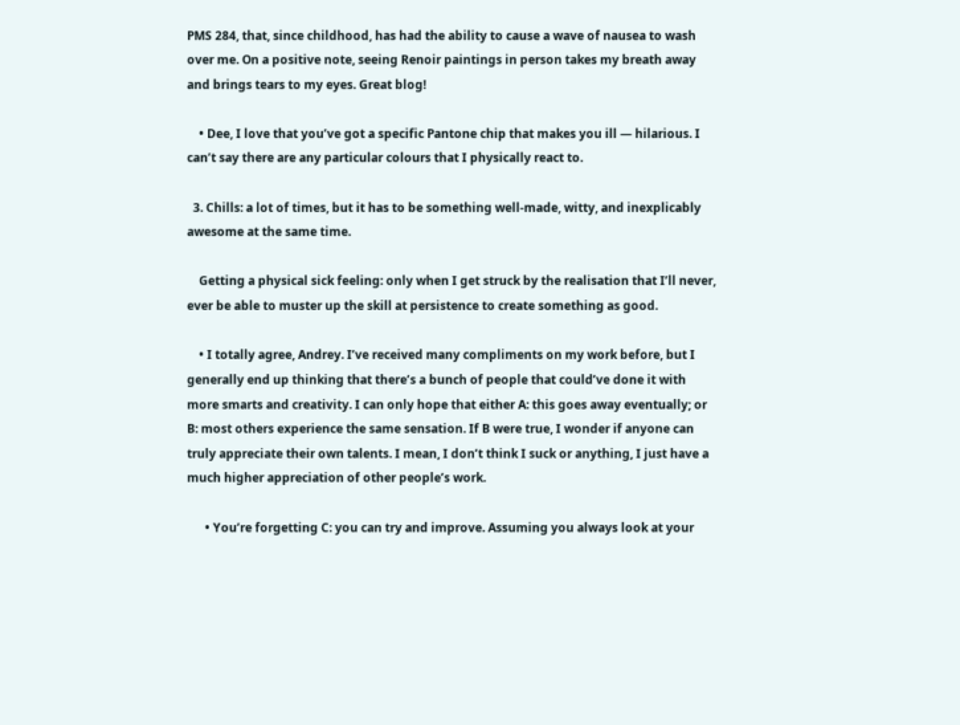PMS 284, that, since childhood, has had the ability to cause a wave of nausea to wash over me. On a positive note, seeing Renoir paintings in person takes my breath away and brings tears to my eyes. Great blog!

    • Dee, I love that you’ve got a specific Pantone chip that makes you ill — hilarious. I can’t say there are any particular colours that I physically react to.

  3. Chills: a lot of times, but it has to be something well-made, witty, and inexplicably awesome at the same time.

    Getting a physical sick feeling: only when I get struck by the realisation that I’ll never, ever be able to muster up the skill at persistence to create something as good.

    • I totally agree, Andrey. I’ve received many compliments on my work before, but I generally end up thinking that there’s a bunch of people that could’ve done it with more smarts and creativity. I can only hope that either A: this goes away eventually; or B: most others experience the same sensation. If B were true, I wonder if anyone can truly appreciate their own talents. I mean, I don’t think I suck or anything, I just have a much higher appreciation of other people’s work.

      • You’re forgetting C: you can try and improve. Assuming you always look at your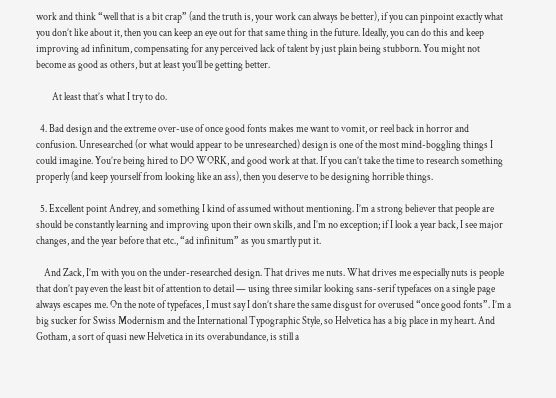work and think “well that is a bit crap” (and the truth is, your work can always be better), if you can pinpoint exactly what you don’t like about it, then you can keep an eye out for that same thing in the future. Ideally, you can do this and keep improving ad infinitum, compensating for any perceived lack of talent by just plain being stubborn. You might not become as good as others, but at least you’ll be getting better.

        At least that’s what I try to do.

  4. Bad design and the extreme over-use of once good fonts makes me want to vomit, or reel back in horror and confusion. Unresearched (or what would appear to be unresearched) design is one of the most mind-boggling things I could imagine. You’re being hired to DO WORK, and good work at that. If you can’t take the time to research something properly (and keep yourself from looking like an ass), then you deserve to be designing horrible things.

  5. Excellent point Andrey, and something I kind of assumed without mentioning. I’m a strong believer that people are should be constantly learning and improving upon their own skills, and I’m no exception; if I look a year back, I see major changes, and the year before that etc., “ad infinitum” as you smartly put it.

    And Zack, I’m with you on the under-researched design. That drives me nuts. What drives me especially nuts is people that don’t pay even the least bit of attention to detail — using three similar looking sans-serif typefaces on a single page always escapes me. On the note of typefaces, I must say I don’t share the same disgust for overused “once good fonts”. I’m a big sucker for Swiss Modernism and the International Typographic Style, so Helvetica has a big place in my heart. And Gotham, a sort of quasi new Helvetica in its overabundance, is still a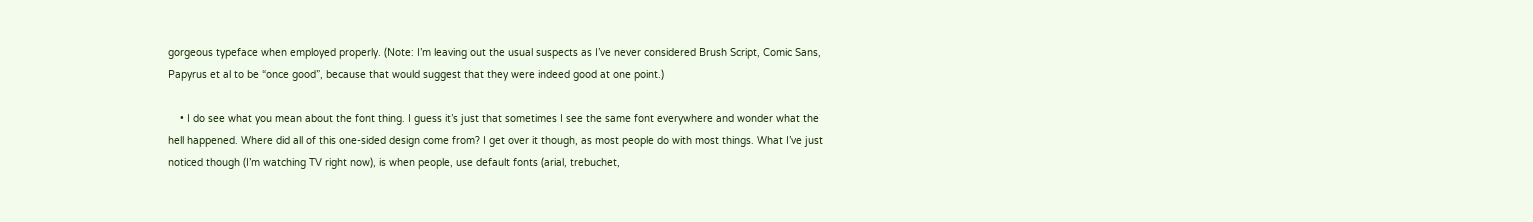gorgeous typeface when employed properly. (Note: I’m leaving out the usual suspects as I’ve never considered Brush Script, Comic Sans, Papyrus et al to be “once good”, because that would suggest that they were indeed good at one point.)

    • I do see what you mean about the font thing. I guess it’s just that sometimes I see the same font everywhere and wonder what the hell happened. Where did all of this one-sided design come from? I get over it though, as most people do with most things. What I’ve just noticed though (I’m watching TV right now), is when people, use default fonts (arial, trebuchet,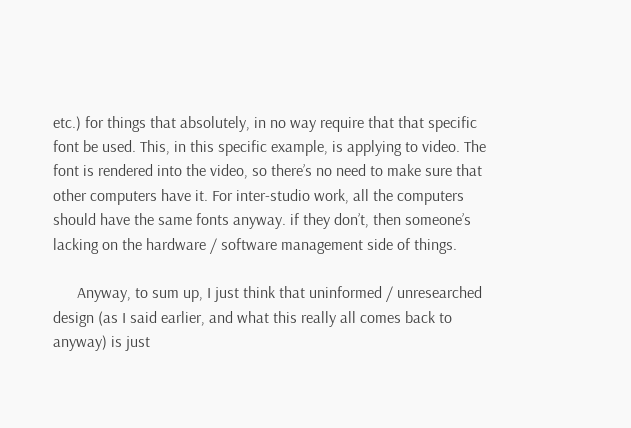etc.) for things that absolutely, in no way require that that specific font be used. This, in this specific example, is applying to video. The font is rendered into the video, so there’s no need to make sure that other computers have it. For inter-studio work, all the computers should have the same fonts anyway. if they don’t, then someone’s lacking on the hardware / software management side of things.

      Anyway, to sum up, I just think that uninformed / unresearched design (as I said earlier, and what this really all comes back to anyway) is just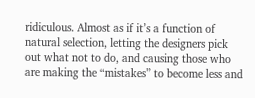ridiculous. Almost as if it’s a function of natural selection, letting the designers pick out what not to do, and causing those who are making the “mistakes” to become less and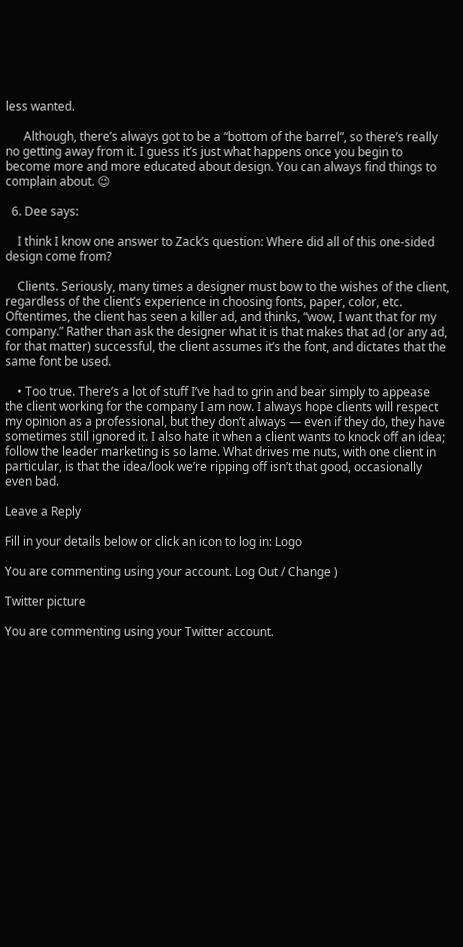less wanted.

      Although, there’s always got to be a “bottom of the barrel”, so there’s really no getting away from it. I guess it’s just what happens once you begin to become more and more educated about design. You can always find things to complain about. 😉

  6. Dee says:

    I think I know one answer to Zack’s question: Where did all of this one-sided design come from?

    Clients. Seriously, many times a designer must bow to the wishes of the client, regardless of the client’s experience in choosing fonts, paper, color, etc. Oftentimes, the client has seen a killer ad, and thinks, “wow, I want that for my company.” Rather than ask the designer what it is that makes that ad (or any ad, for that matter) successful, the client assumes it’s the font, and dictates that the same font be used.

    • Too true. There’s a lot of stuff I’ve had to grin and bear simply to appease the client working for the company I am now. I always hope clients will respect my opinion as a professional, but they don’t always — even if they do, they have sometimes still ignored it. I also hate it when a client wants to knock off an idea; follow the leader marketing is so lame. What drives me nuts, with one client in particular, is that the idea/look we’re ripping off isn’t that good, occasionally even bad.

Leave a Reply

Fill in your details below or click an icon to log in: Logo

You are commenting using your account. Log Out / Change )

Twitter picture

You are commenting using your Twitter account.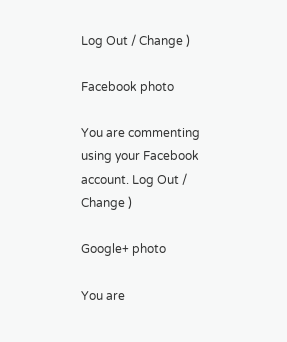Log Out / Change )

Facebook photo

You are commenting using your Facebook account. Log Out / Change )

Google+ photo

You are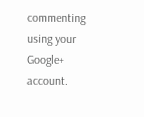commenting using your Google+ account.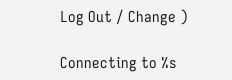Log Out / Change )

Connecting to %s